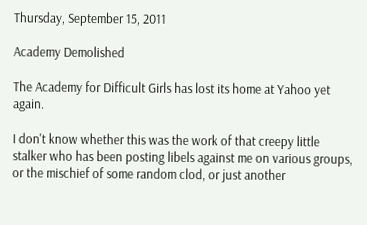Thursday, September 15, 2011

Academy Demolished

The Academy for Difficult Girls has lost its home at Yahoo yet again.

I don't know whether this was the work of that creepy little stalker who has been posting libels against me on various groups, or the mischief of some random clod, or just another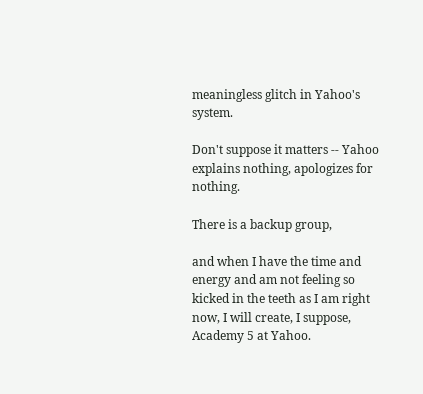meaningless glitch in Yahoo's system.

Don't suppose it matters -- Yahoo explains nothing, apologizes for nothing.

There is a backup group,

and when I have the time and energy and am not feeling so kicked in the teeth as I am right now, I will create, I suppose, Academy 5 at Yahoo.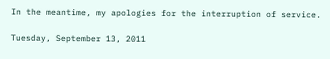In the meantime, my apologies for the interruption of service.

Tuesday, September 13, 2011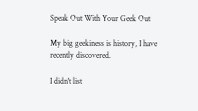Speak Out With Your Geek Out

My big geekiness is history, I have recently discovered.

I didn't list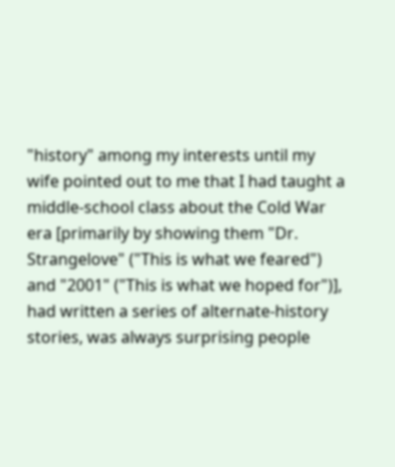"history" among my interests until my wife pointed out to me that I had taught a middle-school class about the Cold War era [primarily by showing them "Dr. Strangelove" ("This is what we feared") and "2001" ("This is what we hoped for")], had written a series of alternate-history stories, was always surprising people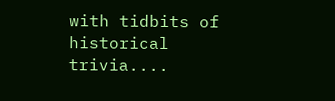with tidbits of historical trivia....